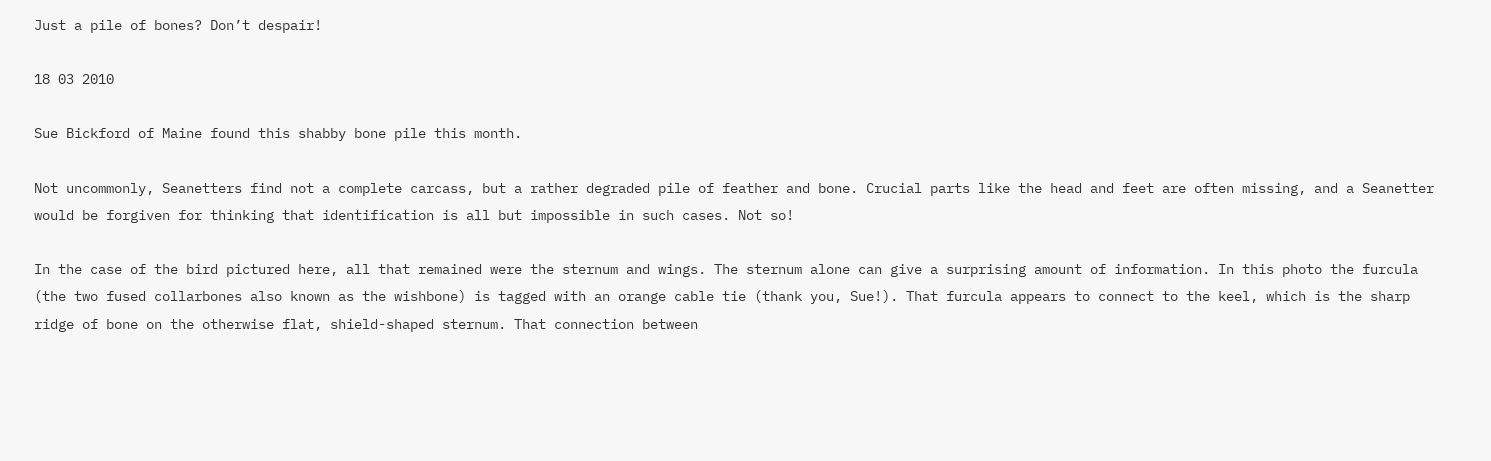Just a pile of bones? Don’t despair!

18 03 2010

Sue Bickford of Maine found this shabby bone pile this month.

Not uncommonly, Seanetters find not a complete carcass, but a rather degraded pile of feather and bone. Crucial parts like the head and feet are often missing, and a Seanetter would be forgiven for thinking that identification is all but impossible in such cases. Not so!

In the case of the bird pictured here, all that remained were the sternum and wings. The sternum alone can give a surprising amount of information. In this photo the furcula (the two fused collarbones also known as the wishbone) is tagged with an orange cable tie (thank you, Sue!). That furcula appears to connect to the keel, which is the sharp ridge of bone on the otherwise flat, shield-shaped sternum. That connection between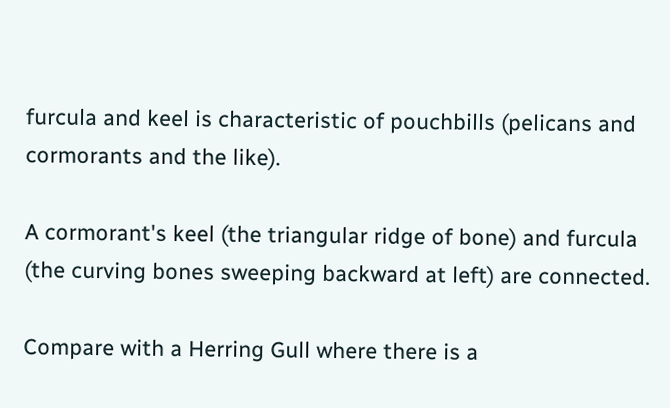furcula and keel is characteristic of pouchbills (pelicans and cormorants and the like).

A cormorant's keel (the triangular ridge of bone) and furcula (the curving bones sweeping backward at left) are connected.

Compare with a Herring Gull where there is a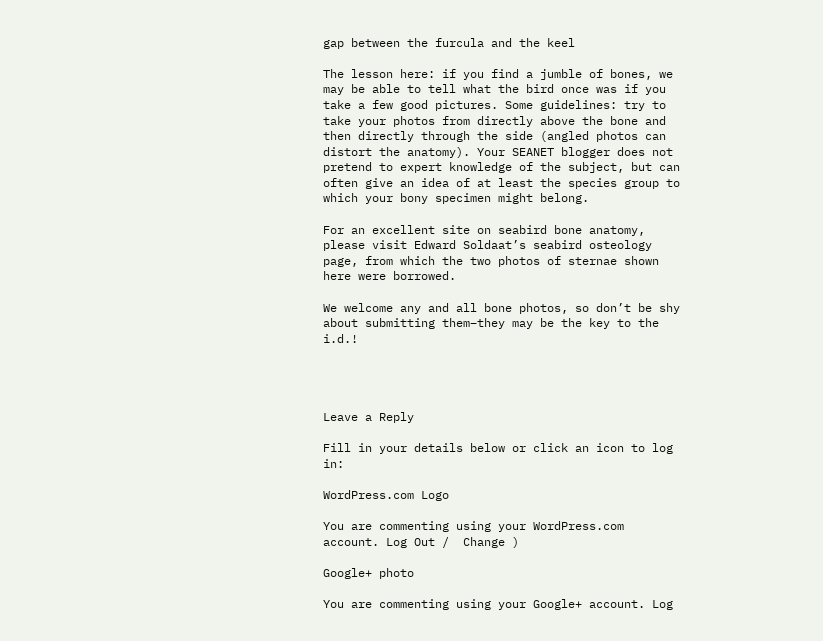gap between the furcula and the keel

The lesson here: if you find a jumble of bones, we may be able to tell what the bird once was if you take a few good pictures. Some guidelines: try to take your photos from directly above the bone and then directly through the side (angled photos can distort the anatomy). Your SEANET blogger does not pretend to expert knowledge of the subject, but can often give an idea of at least the species group to which your bony specimen might belong.

For an excellent site on seabird bone anatomy, please visit Edward Soldaat’s seabird osteology page, from which the two photos of sternae shown here were borrowed.

We welcome any and all bone photos, so don’t be shy about submitting them–they may be the key to the i.d.!




Leave a Reply

Fill in your details below or click an icon to log in:

WordPress.com Logo

You are commenting using your WordPress.com account. Log Out /  Change )

Google+ photo

You are commenting using your Google+ account. Log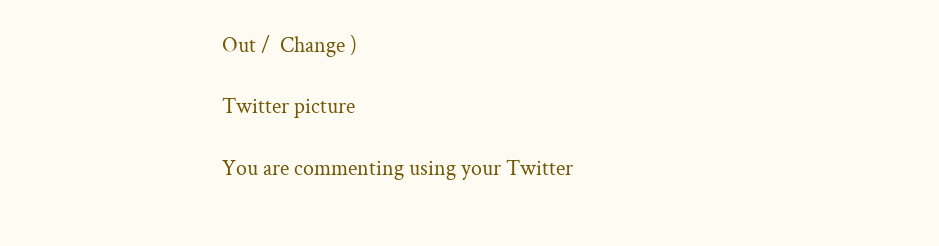Out /  Change )

Twitter picture

You are commenting using your Twitter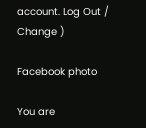account. Log Out /  Change )

Facebook photo

You are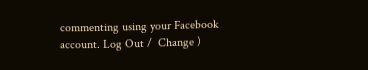commenting using your Facebook account. Log Out /  Change )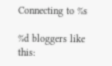Connecting to %s

%d bloggers like this: